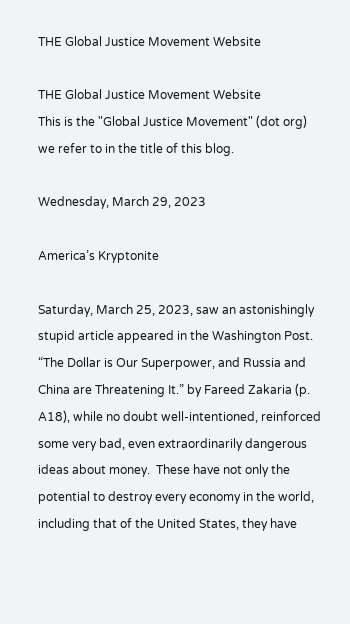THE Global Justice Movement Website

THE Global Justice Movement Website
This is the "Global Justice Movement" (dot org) we refer to in the title of this blog.

Wednesday, March 29, 2023

America’s Kryptonite

Saturday, March 25, 2023, saw an astonishingly stupid article appeared in the Washington Post.  “The Dollar is Our Superpower, and Russia and China are Threatening It.” by Fareed Zakaria (p. A18), while no doubt well-intentioned, reinforced some very bad, even extraordinarily dangerous ideas about money.  These have not only the potential to destroy every economy in the world, including that of the United States, they have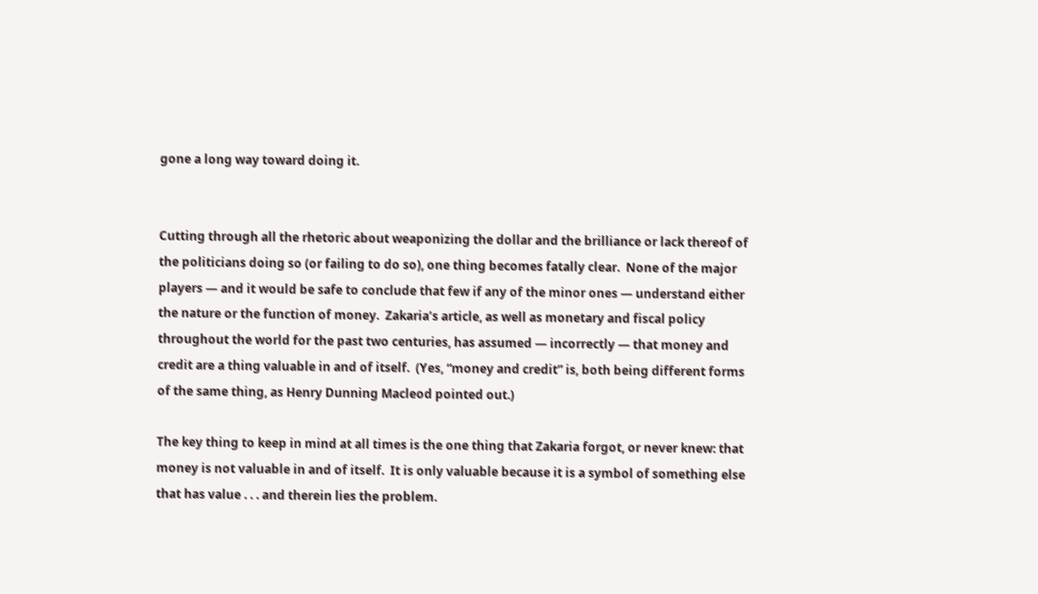gone a long way toward doing it.


Cutting through all the rhetoric about weaponizing the dollar and the brilliance or lack thereof of the politicians doing so (or failing to do so), one thing becomes fatally clear.  None of the major players — and it would be safe to conclude that few if any of the minor ones — understand either the nature or the function of money.  Zakaria’s article, as well as monetary and fiscal policy throughout the world for the past two centuries, has assumed — incorrectly — that money and credit are a thing valuable in and of itself.  (Yes, “money and credit” is, both being different forms of the same thing, as Henry Dunning Macleod pointed out.)

The key thing to keep in mind at all times is the one thing that Zakaria forgot, or never knew: that money is not valuable in and of itself.  It is only valuable because it is a symbol of something else that has value . . . and therein lies the problem.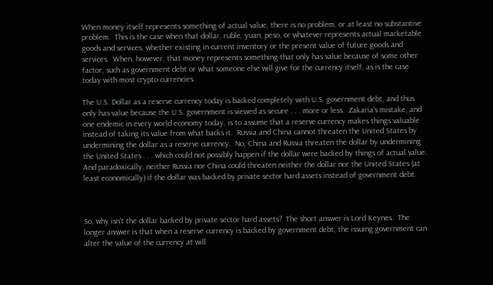When money itself represents something of actual value, there is no problem, or at least no substantive problem.  This is the case when that dollar, ruble, yuan, peso, or whatever represents actual marketable goods and services, whether existing in current inventory or the present value of future goods and services.  When, however, that money represents something that only has value because of some other factor, such as government debt or what someone else will give for the currency itself, as is the case today with most crypto currencies.

The U.S. Dollar as a reserve currency today is backed completely with U.S. government debt, and thus only has value because the U.S. government is viewed as secure . . . more or less.  Zakaria’s mistake, and one endemic in every world economy today, is to assume that a reserve currency makes things valuable instead of taking its value from what backs it.  Russia and China cannot threaten the United States by undermining the dollar as a reserve currency.  No, China and Russia threaten the dollar by undermining the United States . . . which could not possibly happen if the dollar were backed by things of actual value.  And paradoxically, neither Russia nor China could threaten neither the dollar nor the United States (at least economically) if the dollar was backed by private sector hard assets instead of government debt.



So, why isn’t the dollar backed by private sector hard assets?  The short answer is Lord Keynes.  The longer answer is that when a reserve currency is backed by government debt, the issuing government can alter the value of the currency at will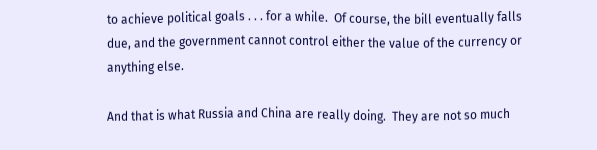to achieve political goals . . . for a while.  Of course, the bill eventually falls due, and the government cannot control either the value of the currency or anything else.

And that is what Russia and China are really doing.  They are not so much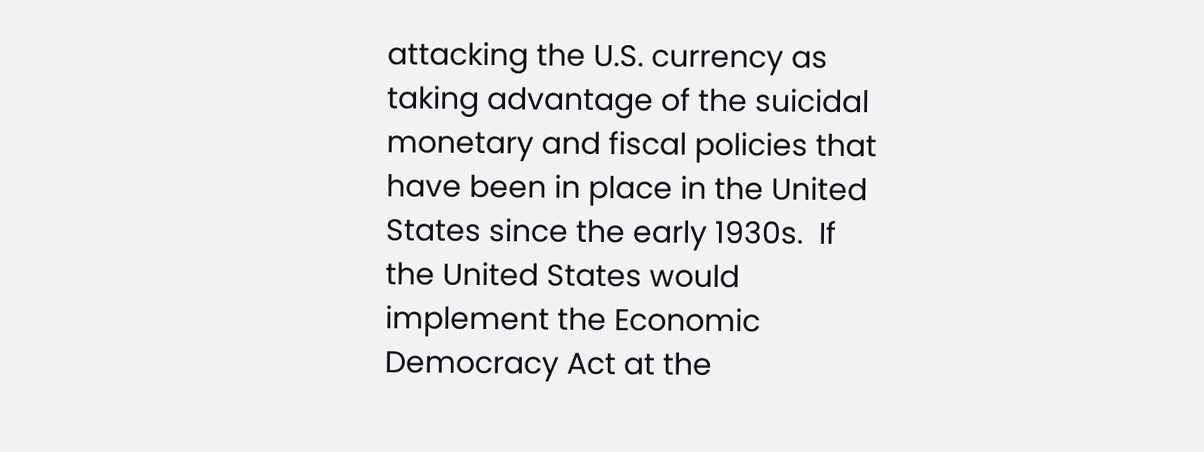attacking the U.S. currency as taking advantage of the suicidal monetary and fiscal policies that have been in place in the United States since the early 1930s.  If the United States would implement the Economic Democracy Act at the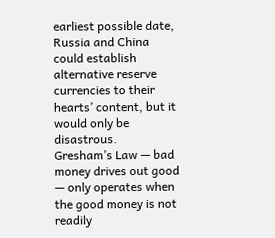earliest possible date, Russia and China could establish alternative reserve currencies to their hearts’ content, but it would only be disastrous.  Gresham’s Law — bad money drives out good — only operates when the good money is not readily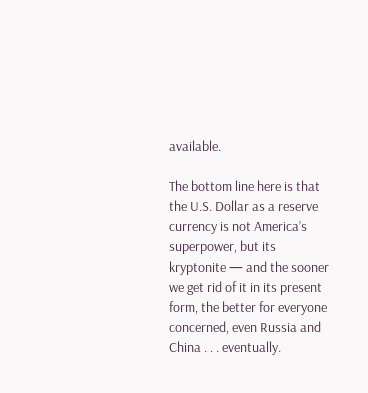available.

The bottom line here is that the U.S. Dollar as a reserve currency is not America’s superpower, but its kryptonite — and the sooner we get rid of it in its present form, the better for everyone concerned, even Russia and China . . . eventually.